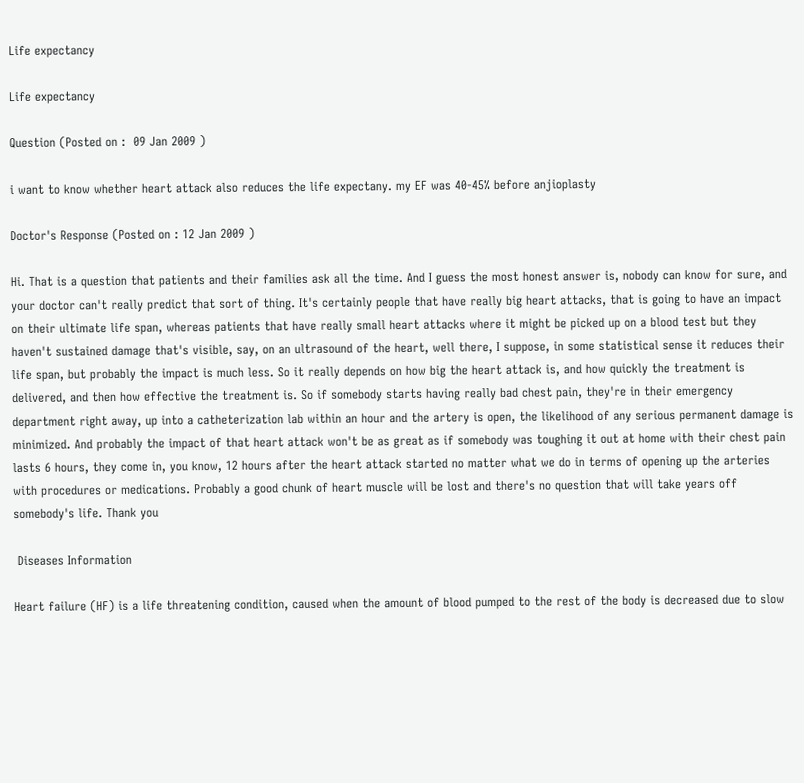Life expectancy

Life expectancy

Question (Posted on :  09 Jan 2009 )

i want to know whether heart attack also reduces the life expectany. my EF was 40-45% before anjioplasty

Doctor's Response (Posted on : 12 Jan 2009 )

Hi. That is a question that patients and their families ask all the time. And I guess the most honest answer is, nobody can know for sure, and your doctor can't really predict that sort of thing. It's certainly people that have really big heart attacks, that is going to have an impact on their ultimate life span, whereas patients that have really small heart attacks where it might be picked up on a blood test but they haven't sustained damage that's visible, say, on an ultrasound of the heart, well there, I suppose, in some statistical sense it reduces their life span, but probably the impact is much less. So it really depends on how big the heart attack is, and how quickly the treatment is delivered, and then how effective the treatment is. So if somebody starts having really bad chest pain, they're in their emergency department right away, up into a catheterization lab within an hour and the artery is open, the likelihood of any serious permanent damage is minimized. And probably the impact of that heart attack won't be as great as if somebody was toughing it out at home with their chest pain lasts 6 hours, they come in, you know, 12 hours after the heart attack started no matter what we do in terms of opening up the arteries with procedures or medications. Probably a good chunk of heart muscle will be lost and there's no question that will take years off somebody's life. Thank you

 Diseases Information

Heart failure (HF) is a life threatening condition, caused when the amount of blood pumped to the rest of the body is decreased due to slow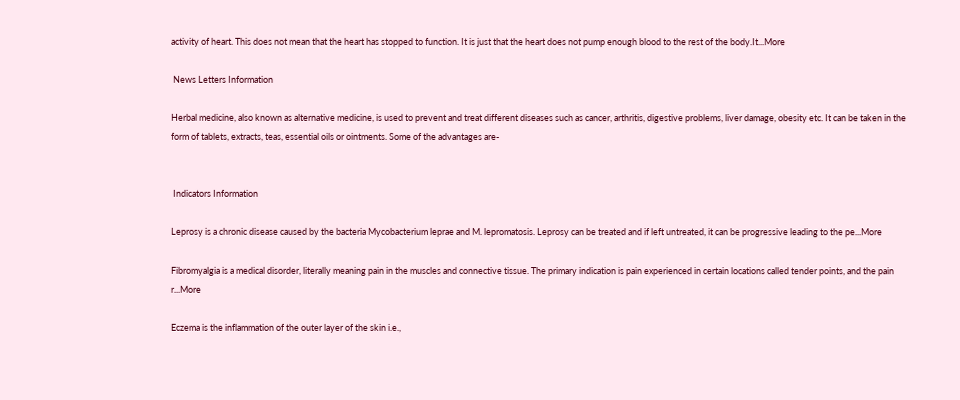activity of heart. This does not mean that the heart has stopped to function. It is just that the heart does not pump enough blood to the rest of the body.It...More

 News Letters Information

Herbal medicine, also known as alternative medicine, is used to prevent and treat different diseases such as cancer, arthritis, digestive problems, liver damage, obesity etc. It can be taken in the form of tablets, extracts, teas, essential oils or ointments. Some of the advantages are-


 Indicators Information

Leprosy is a chronic disease caused by the bacteria Mycobacterium leprae and M. lepromatosis. Leprosy can be treated and if left untreated, it can be progressive leading to the pe...More

Fibromyalgia is a medical disorder, literally meaning pain in the muscles and connective tissue. The primary indication is pain experienced in certain locations called tender points, and the pain r...More

Eczema is the inflammation of the outer layer of the skin i.e.,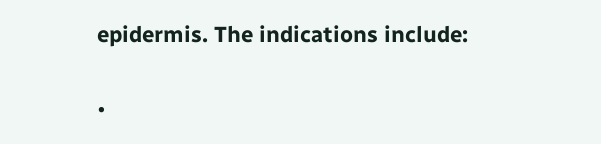epidermis. The indications include:

•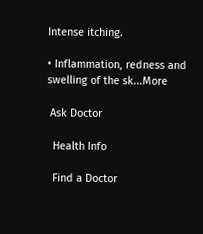Intense itching.

• Inflammation, redness and swelling of the sk...More

 Ask Doctor

  Health Info

  Find a Doctor